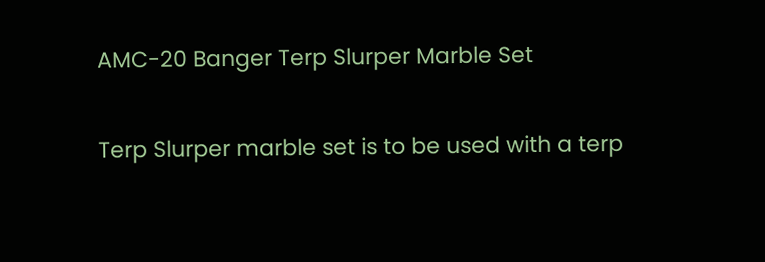AMC-20 Banger Terp Slurper Marble Set

Terp Slurper marble set is to be used with a terp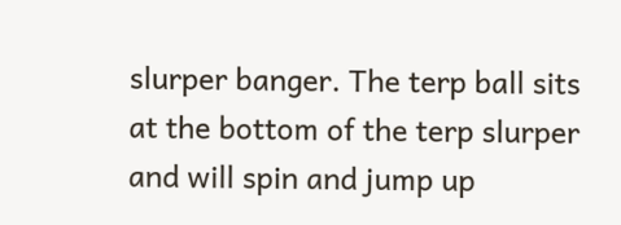slurper banger. The terp ball sits at the bottom of the terp slurper and will spin and jump up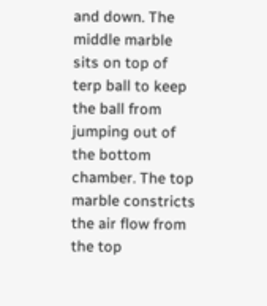and down. The middle marble sits on top of terp ball to keep the ball from jumping out of the bottom chamber. The top marble constricts the air flow from the top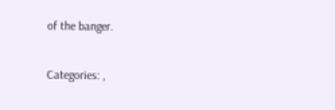of the banger.

Categories: ,